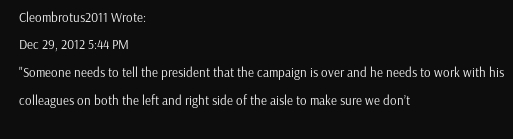Cleombrotus2011 Wrote:
Dec 29, 2012 5:44 PM
"Someone needs to tell the president that the campaign is over and he needs to work with his colleagues on both the left and right side of the aisle to make sure we don’t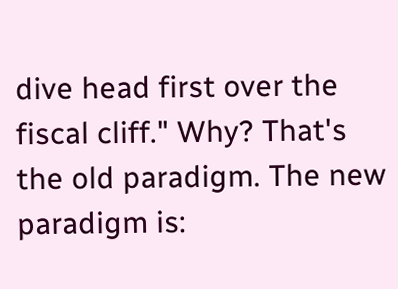dive head first over the fiscal cliff." Why? That's the old paradigm. The new paradigm is: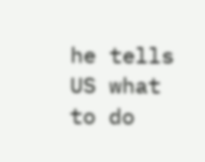he tells US what to do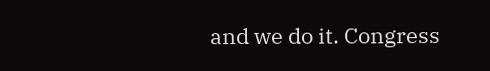and we do it. Congress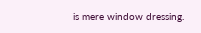is mere window dressing.